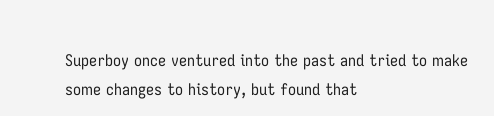Superboy once ventured into the past and tried to make some changes to history, but found that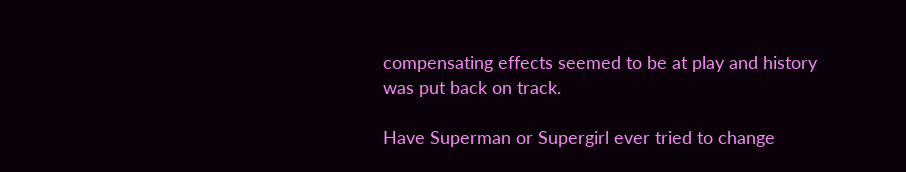compensating effects seemed to be at play and history was put back on track.

Have Superman or Supergirl ever tried to change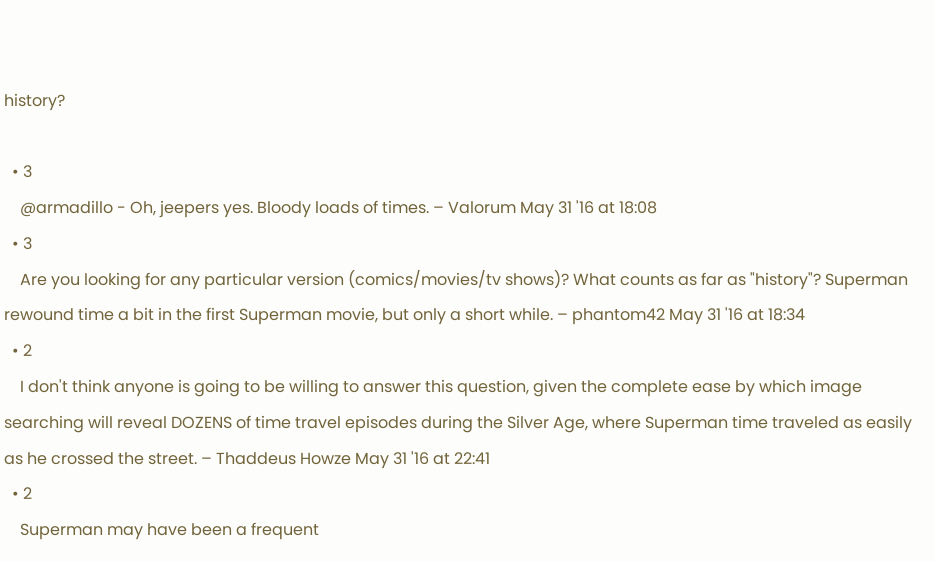history?

  • 3
    @armadillo - Oh, jeepers yes. Bloody loads of times. – Valorum May 31 '16 at 18:08
  • 3
    Are you looking for any particular version (comics/movies/tv shows)? What counts as far as "history"? Superman rewound time a bit in the first Superman movie, but only a short while. – phantom42 May 31 '16 at 18:34
  • 2
    I don't think anyone is going to be willing to answer this question, given the complete ease by which image searching will reveal DOZENS of time travel episodes during the Silver Age, where Superman time traveled as easily as he crossed the street. – Thaddeus Howze May 31 '16 at 22:41
  • 2
    Superman may have been a frequent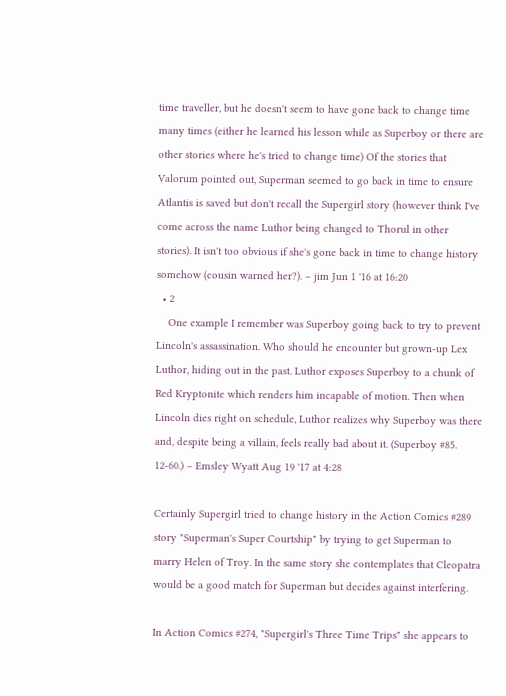time traveller, but he doesn't seem to have gone back to change time many times (either he learned his lesson while as Superboy or there are other stories where he's tried to change time) Of the stories that Valorum pointed out, Superman seemed to go back in time to ensure Atlantis is saved but don't recall the Supergirl story (however think I've come across the name Luthor being changed to Thorul in other stories). It isn't too obvious if she's gone back in time to change history somehow (cousin warned her?). – jim Jun 1 '16 at 16:20
  • 2
    One example I remember was Superboy going back to try to prevent Lincoln's assassination. Who should he encounter but grown-up Lex Luthor, hiding out in the past. Luthor exposes Superboy to a chunk of Red Kryptonite which renders him incapable of motion. Then when Lincoln dies right on schedule, Luthor realizes why Superboy was there and, despite being a villain, feels really bad about it. (Superboy #85. 12-60.) – Emsley Wyatt Aug 19 '17 at 4:28

Certainly Supergirl tried to change history in the Action Comics #289 story "Superman's Super Courtship" by trying to get Superman to marry Helen of Troy. In the same story she contemplates that Cleopatra would be a good match for Superman but decides against interfering.

In Action Comics #274, "Supergirl's Three Time Trips" she appears to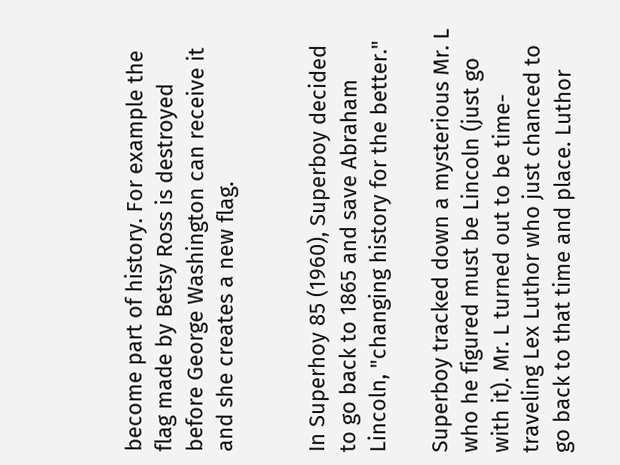become part of history. For example the flag made by Betsy Ross is destroyed before George Washington can receive it and she creates a new flag.


In Superhoy 85 (1960), Superboy decided to go back to 1865 and save Abraham Lincoln, "changing history for the better."

Superboy tracked down a mysterious Mr. L who he figured must be Lincoln (just go with it). Mr. L turned out to be time-traveling Lex Luthor who just chanced to go back to that time and place. Luthor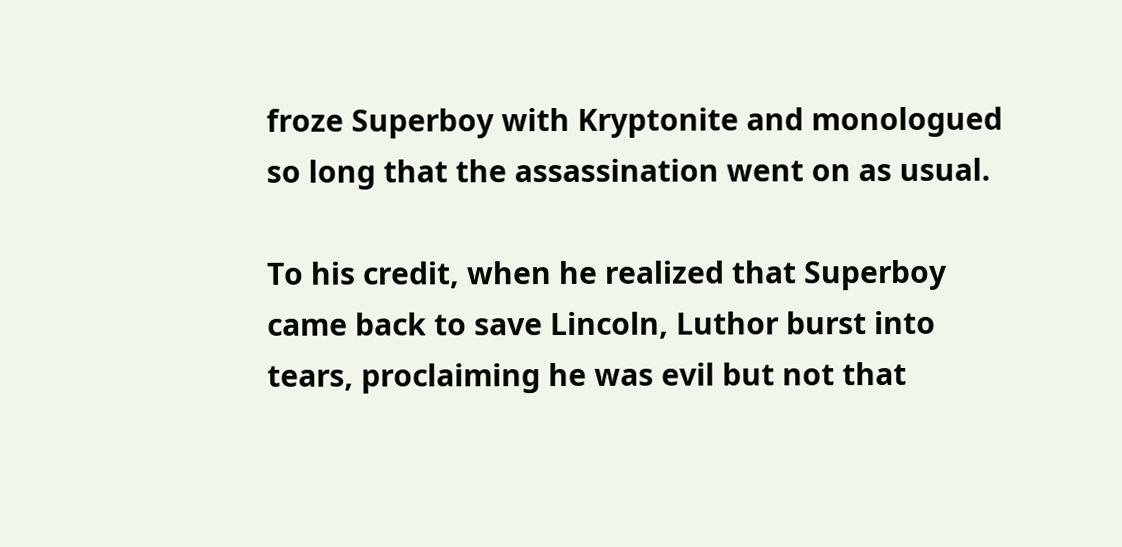froze Superboy with Kryptonite and monologued so long that the assassination went on as usual.

To his credit, when he realized that Superboy came back to save Lincoln, Luthor burst into tears, proclaiming he was evil but not that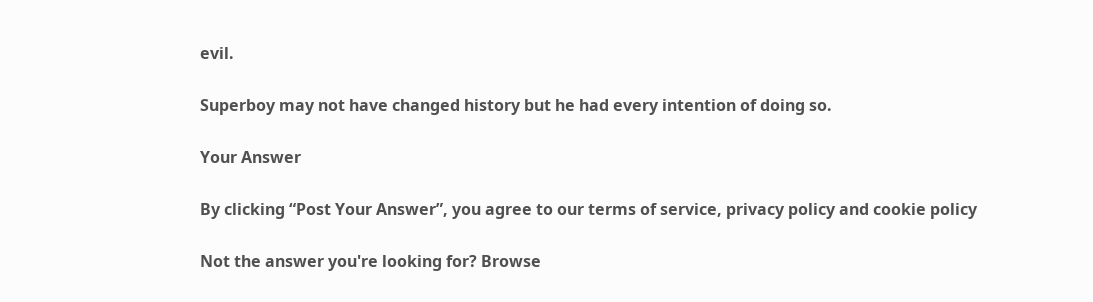evil.

Superboy may not have changed history but he had every intention of doing so.

Your Answer

By clicking “Post Your Answer”, you agree to our terms of service, privacy policy and cookie policy

Not the answer you're looking for? Browse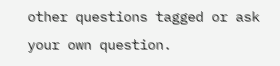other questions tagged or ask your own question.